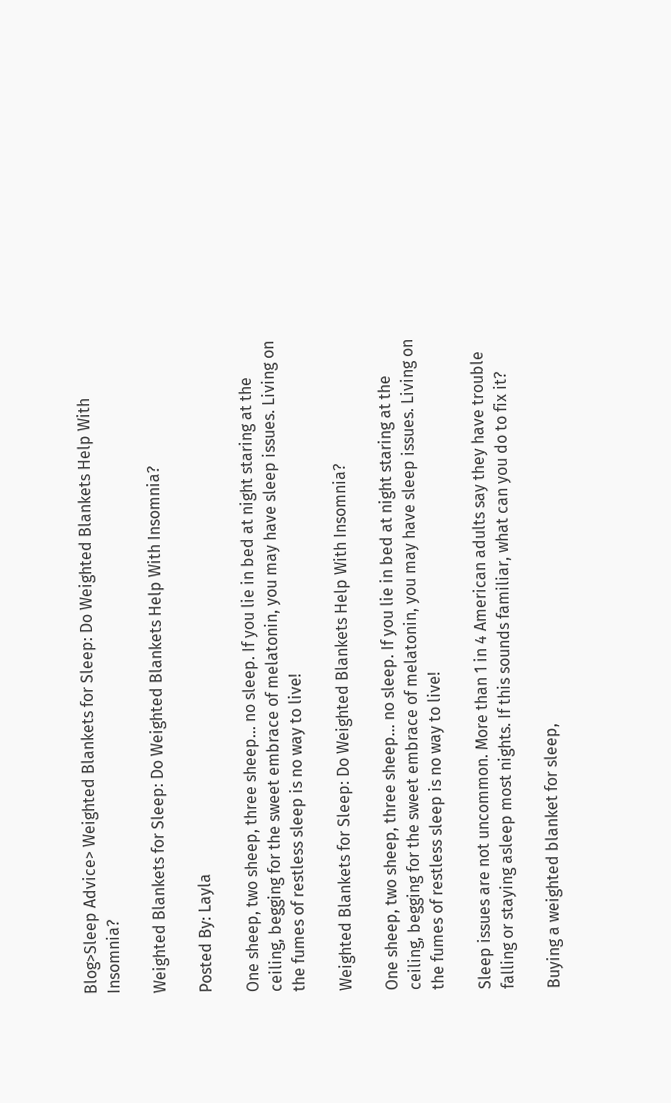Blog>Sleep Advice> Weighted Blankets for Sleep: Do Weighted Blankets Help With Insomnia?

Weighted Blankets for Sleep: Do Weighted Blankets Help With Insomnia?

Posted By: Layla

One sheep, two sheep, three sheep… no sleep. If you lie in bed at night staring at the ceiling, begging for the sweet embrace of melatonin, you may have sleep issues. Living on the fumes of restless sleep is no way to live!

Weighted Blankets for Sleep: Do Weighted Blankets Help With Insomnia?

One sheep, two sheep, three sheep… no sleep. If you lie in bed at night staring at the ceiling, begging for the sweet embrace of melatonin, you may have sleep issues. Living on the fumes of restless sleep is no way to live!

Sleep issues are not uncommon. More than 1 in 4 American adults say they have trouble falling or staying asleep most nights. If this sounds familiar, what can you do to fix it?

Buying a weighted blanket for sleep,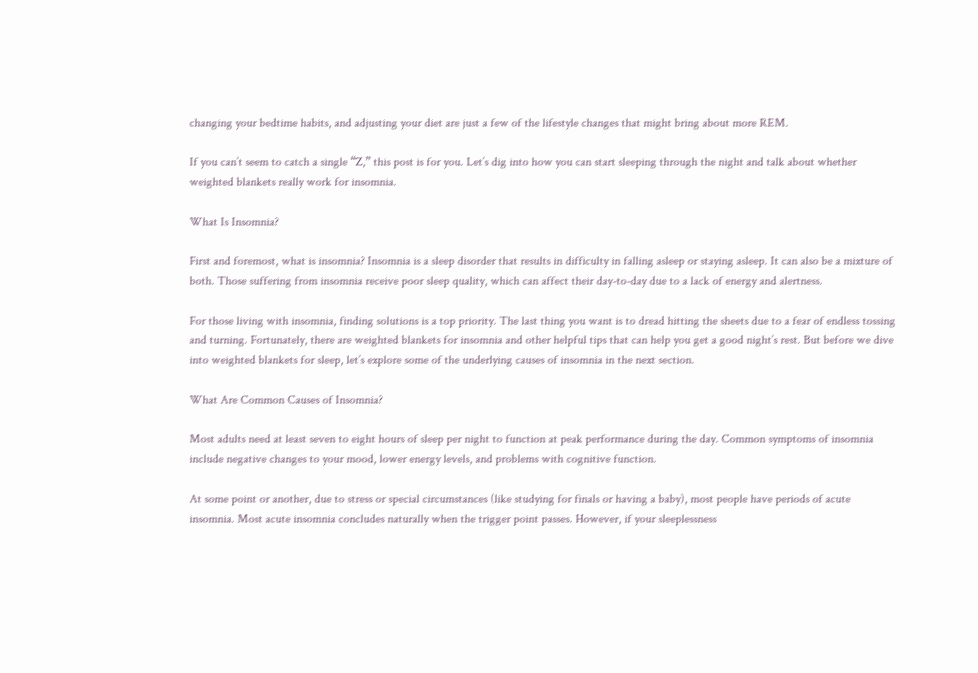changing your bedtime habits, and adjusting your diet are just a few of the lifestyle changes that might bring about more REM.

If you can’t seem to catch a single “Z,” this post is for you. Let’s dig into how you can start sleeping through the night and talk about whether weighted blankets really work for insomnia.

What Is Insomnia?

First and foremost, what is insomnia? Insomnia is a sleep disorder that results in difficulty in falling asleep or staying asleep. It can also be a mixture of both. Those suffering from insomnia receive poor sleep quality, which can affect their day-to-day due to a lack of energy and alertness.

For those living with insomnia, finding solutions is a top priority. The last thing you want is to dread hitting the sheets due to a fear of endless tossing and turning. Fortunately, there are weighted blankets for insomnia and other helpful tips that can help you get a good night’s rest. But before we dive into weighted blankets for sleep, let’s explore some of the underlying causes of insomnia in the next section.

What Are Common Causes of Insomnia?

Most adults need at least seven to eight hours of sleep per night to function at peak performance during the day. Common symptoms of insomnia include negative changes to your mood, lower energy levels, and problems with cognitive function.

At some point or another, due to stress or special circumstances (like studying for finals or having a baby), most people have periods of acute insomnia. Most acute insomnia concludes naturally when the trigger point passes. However, if your sleeplessness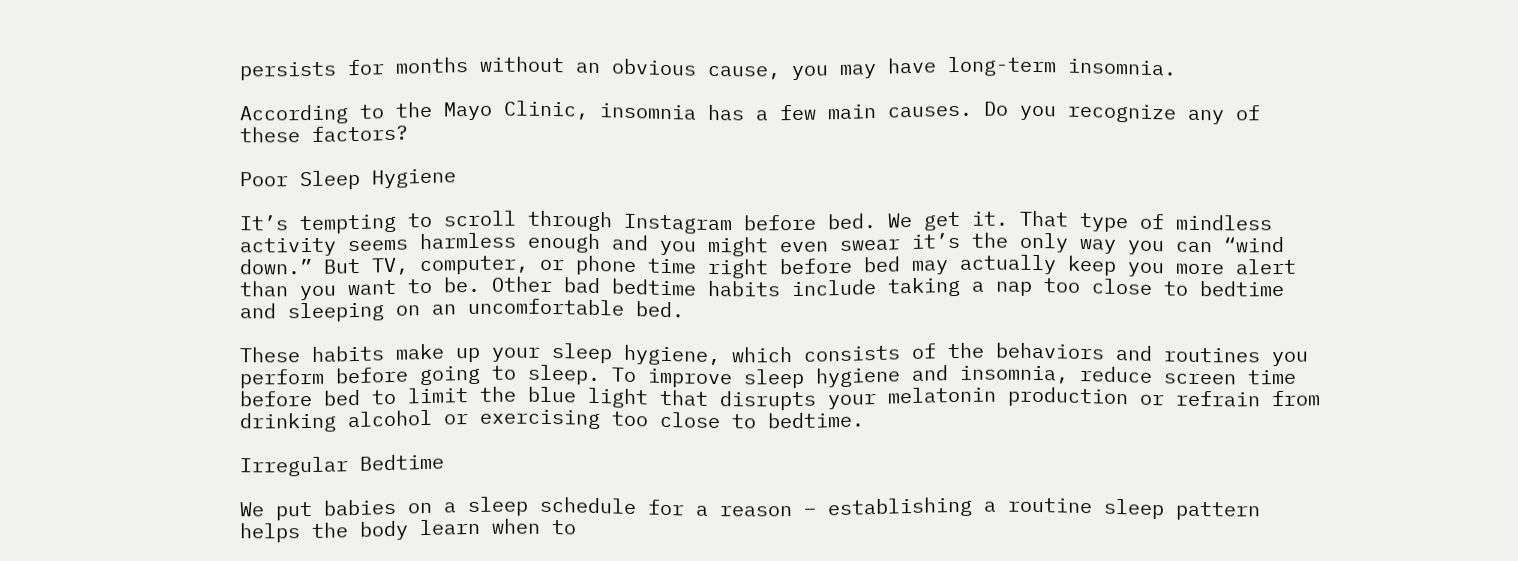persists for months without an obvious cause, you may have long-term insomnia.

According to the Mayo Clinic, insomnia has a few main causes. Do you recognize any of these factors?

Poor Sleep Hygiene

It’s tempting to scroll through Instagram before bed. We get it. That type of mindless activity seems harmless enough and you might even swear it’s the only way you can “wind down.” But TV, computer, or phone time right before bed may actually keep you more alert than you want to be. Other bad bedtime habits include taking a nap too close to bedtime and sleeping on an uncomfortable bed.

These habits make up your sleep hygiene, which consists of the behaviors and routines you perform before going to sleep. To improve sleep hygiene and insomnia, reduce screen time before bed to limit the blue light that disrupts your melatonin production or refrain from drinking alcohol or exercising too close to bedtime.

Irregular Bedtime

We put babies on a sleep schedule for a reason – establishing a routine sleep pattern helps the body learn when to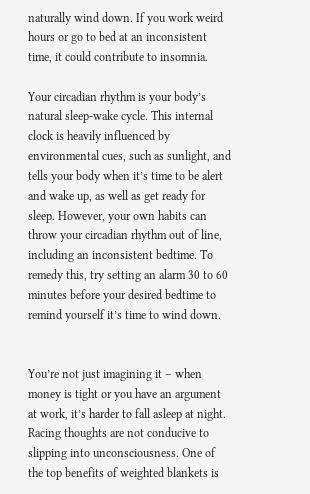naturally wind down. If you work weird hours or go to bed at an inconsistent time, it could contribute to insomnia.

Your circadian rhythm is your body’s natural sleep-wake cycle. This internal clock is heavily influenced by environmental cues, such as sunlight, and tells your body when it’s time to be alert and wake up, as well as get ready for sleep. However, your own habits can throw your circadian rhythm out of line, including an inconsistent bedtime. To remedy this, try setting an alarm 30 to 60 minutes before your desired bedtime to remind yourself it’s time to wind down.


You’re not just imagining it – when money is tight or you have an argument at work, it’s harder to fall asleep at night. Racing thoughts are not conducive to slipping into unconsciousness. One of the top benefits of weighted blankets is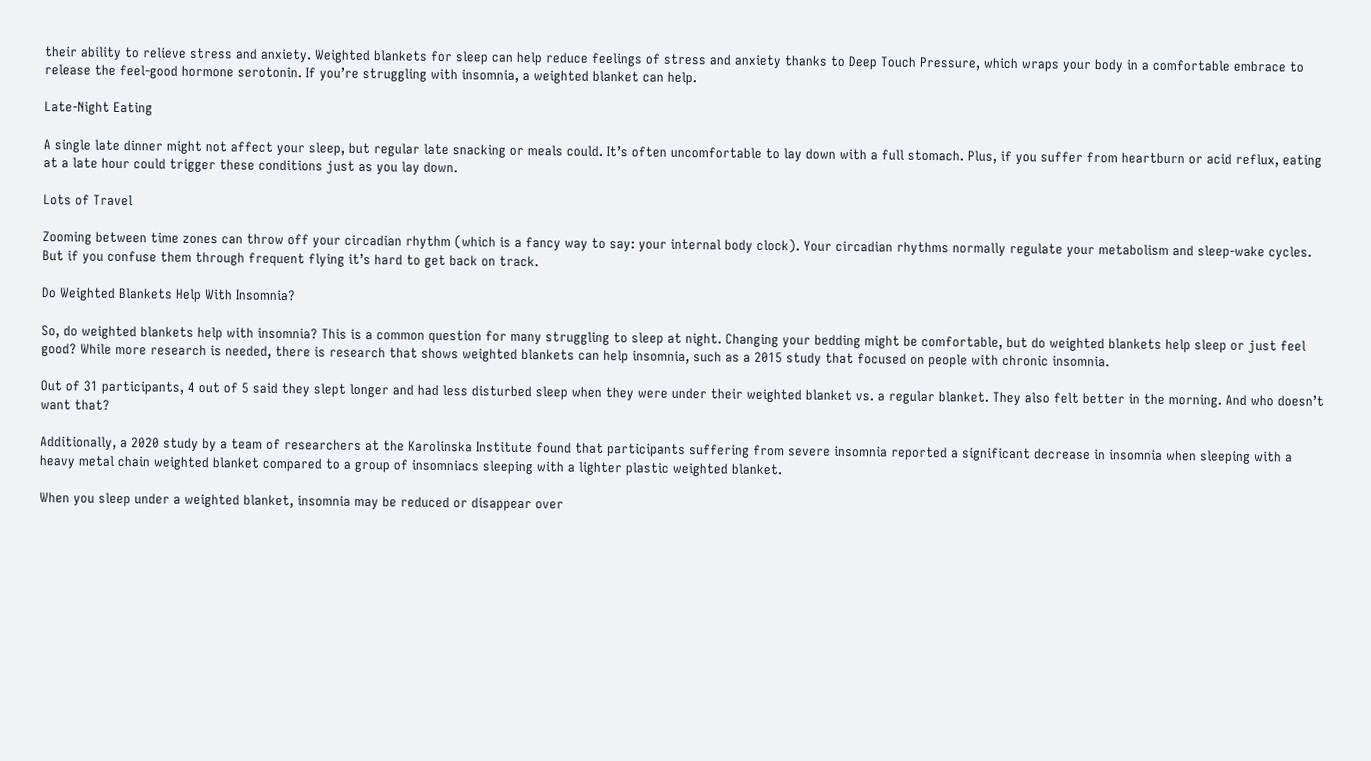their ability to relieve stress and anxiety. Weighted blankets for sleep can help reduce feelings of stress and anxiety thanks to Deep Touch Pressure, which wraps your body in a comfortable embrace to release the feel-good hormone serotonin. If you’re struggling with insomnia, a weighted blanket can help.

Late-Night Eating

A single late dinner might not affect your sleep, but regular late snacking or meals could. It’s often uncomfortable to lay down with a full stomach. Plus, if you suffer from heartburn or acid reflux, eating at a late hour could trigger these conditions just as you lay down.

Lots of Travel

Zooming between time zones can throw off your circadian rhythm (which is a fancy way to say: your internal body clock). Your circadian rhythms normally regulate your metabolism and sleep-wake cycles. But if you confuse them through frequent flying it’s hard to get back on track.

Do Weighted Blankets Help With Insomnia?

So, do weighted blankets help with insomnia? This is a common question for many struggling to sleep at night. Changing your bedding might be comfortable, but do weighted blankets help sleep or just feel good? While more research is needed, there is research that shows weighted blankets can help insomnia, such as a 2015 study that focused on people with chronic insomnia.

Out of 31 participants, 4 out of 5 said they slept longer and had less disturbed sleep when they were under their weighted blanket vs. a regular blanket. They also felt better in the morning. And who doesn’t want that?

Additionally, a 2020 study by a team of researchers at the Karolinska Institute found that participants suffering from severe insomnia reported a significant decrease in insomnia when sleeping with a heavy metal chain weighted blanket compared to a group of insomniacs sleeping with a lighter plastic weighted blanket.

When you sleep under a weighted blanket, insomnia may be reduced or disappear over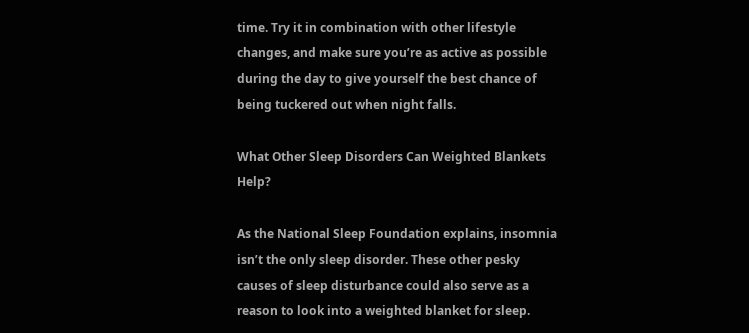time. Try it in combination with other lifestyle changes, and make sure you’re as active as possible during the day to give yourself the best chance of being tuckered out when night falls.

What Other Sleep Disorders Can Weighted Blankets Help?

As the National Sleep Foundation explains, insomnia isn’t the only sleep disorder. These other pesky causes of sleep disturbance could also serve as a reason to look into a weighted blanket for sleep.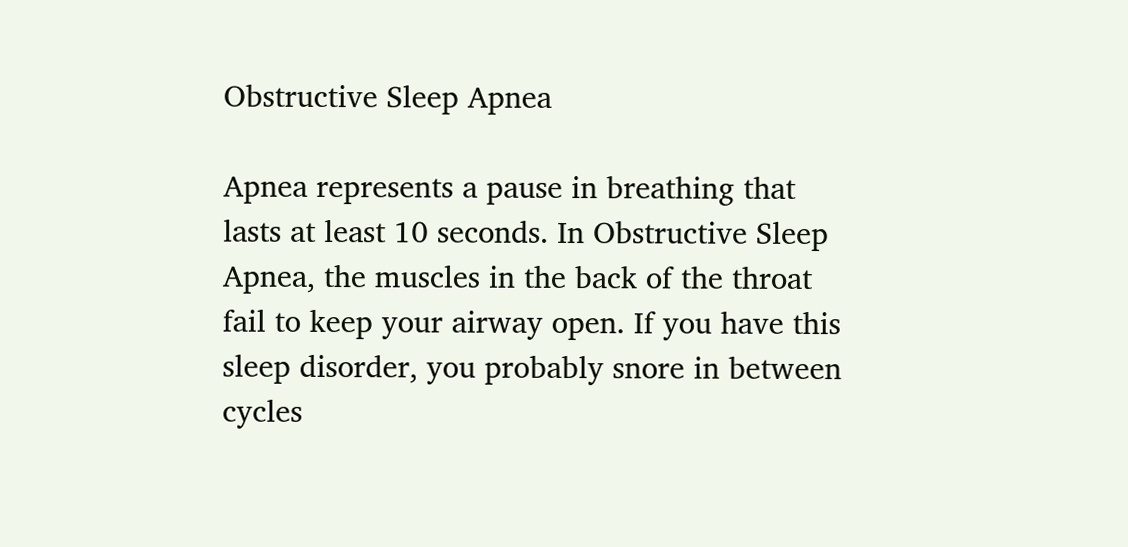Obstructive Sleep Apnea

Apnea represents a pause in breathing that lasts at least 10 seconds. In Obstructive Sleep Apnea, the muscles in the back of the throat fail to keep your airway open. If you have this sleep disorder, you probably snore in between cycles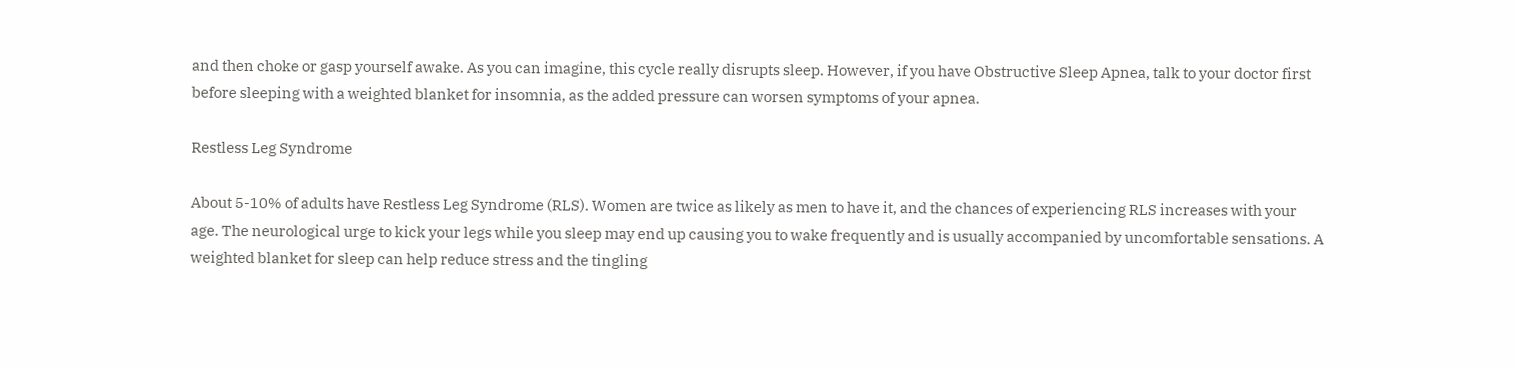and then choke or gasp yourself awake. As you can imagine, this cycle really disrupts sleep. However, if you have Obstructive Sleep Apnea, talk to your doctor first before sleeping with a weighted blanket for insomnia, as the added pressure can worsen symptoms of your apnea.

Restless Leg Syndrome

About 5-10% of adults have Restless Leg Syndrome (RLS). Women are twice as likely as men to have it, and the chances of experiencing RLS increases with your age. The neurological urge to kick your legs while you sleep may end up causing you to wake frequently and is usually accompanied by uncomfortable sensations. A weighted blanket for sleep can help reduce stress and the tingling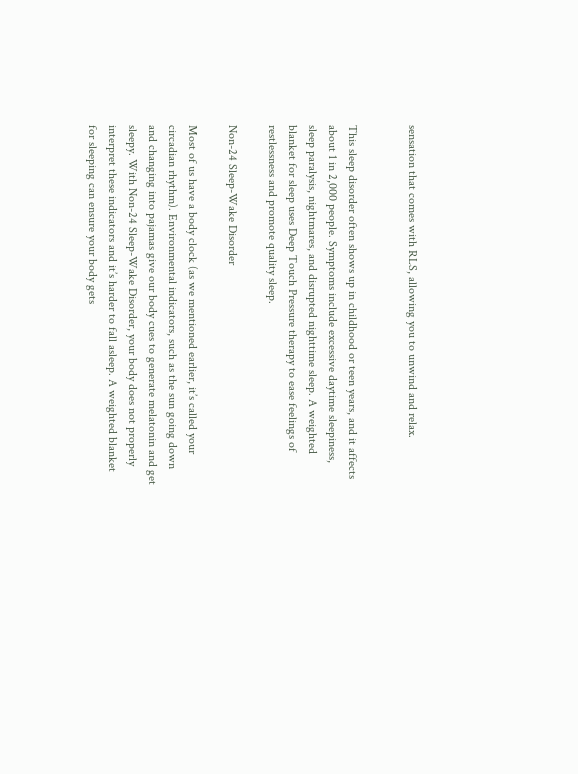sensation that comes with RLS, allowing you to unwind and relax.


This sleep disorder often shows up in childhood or teen years, and it affects about 1 in 2,000 people. Symptoms include excessive daytime sleepiness, sleep paralysis, nightmares, and disrupted nighttime sleep. A weighted blanket for sleep uses Deep Touch Pressure therapy to ease feelings of restlessness and promote quality sleep.

Non-24 Sleep-Wake Disorder

Most of us have a body clock (as we mentioned earlier, it’s called your circadian rhythm). Environmental indicators, such as the sun going down and changing into pajamas give our body cues to generate melatonin and get sleepy. With Non-24 Sleep-Wake Disorder, your body does not properly interpret these indicators and it’s harder to fall asleep. A weighted blanket for sleeping can ensure your body gets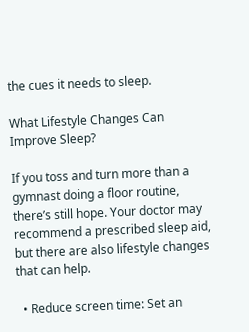the cues it needs to sleep.

What Lifestyle Changes Can Improve Sleep?

If you toss and turn more than a gymnast doing a floor routine, there’s still hope. Your doctor may recommend a prescribed sleep aid, but there are also lifestyle changes that can help.

  • Reduce screen time: Set an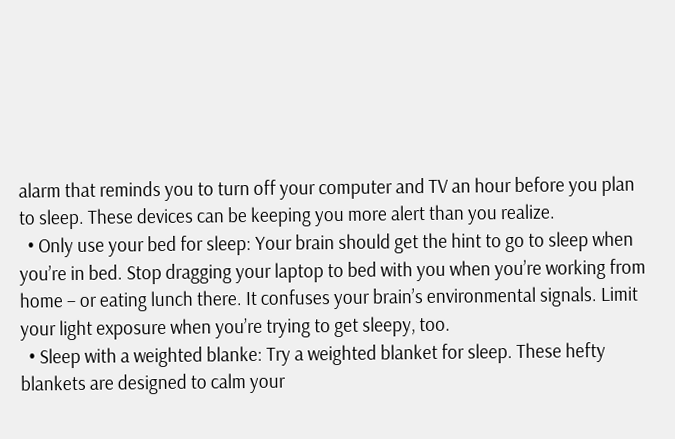alarm that reminds you to turn off your computer and TV an hour before you plan to sleep. These devices can be keeping you more alert than you realize.
  • Only use your bed for sleep: Your brain should get the hint to go to sleep when you’re in bed. Stop dragging your laptop to bed with you when you’re working from home – or eating lunch there. It confuses your brain’s environmental signals. Limit your light exposure when you’re trying to get sleepy, too.
  • Sleep with a weighted blanke: Try a weighted blanket for sleep. These hefty blankets are designed to calm your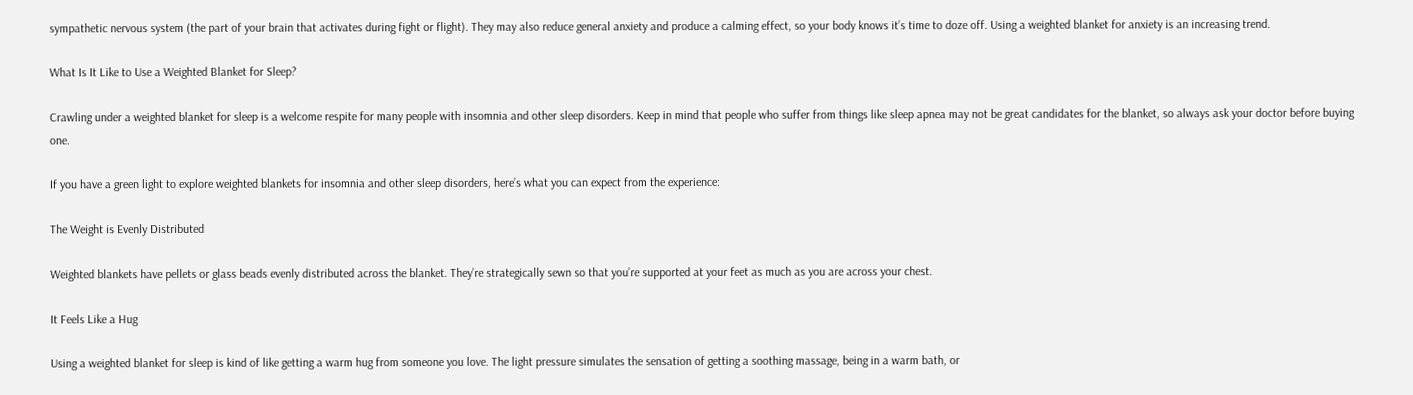sympathetic nervous system (the part of your brain that activates during fight or flight). They may also reduce general anxiety and produce a calming effect, so your body knows it’s time to doze off. Using a weighted blanket for anxiety is an increasing trend.

What Is It Like to Use a Weighted Blanket for Sleep?

Crawling under a weighted blanket for sleep is a welcome respite for many people with insomnia and other sleep disorders. Keep in mind that people who suffer from things like sleep apnea may not be great candidates for the blanket, so always ask your doctor before buying one.

If you have a green light to explore weighted blankets for insomnia and other sleep disorders, here’s what you can expect from the experience:

The Weight is Evenly Distributed

Weighted blankets have pellets or glass beads evenly distributed across the blanket. They’re strategically sewn so that you’re supported at your feet as much as you are across your chest.

It Feels Like a Hug

Using a weighted blanket for sleep is kind of like getting a warm hug from someone you love. The light pressure simulates the sensation of getting a soothing massage, being in a warm bath, or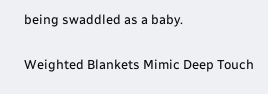being swaddled as a baby.

Weighted Blankets Mimic Deep Touch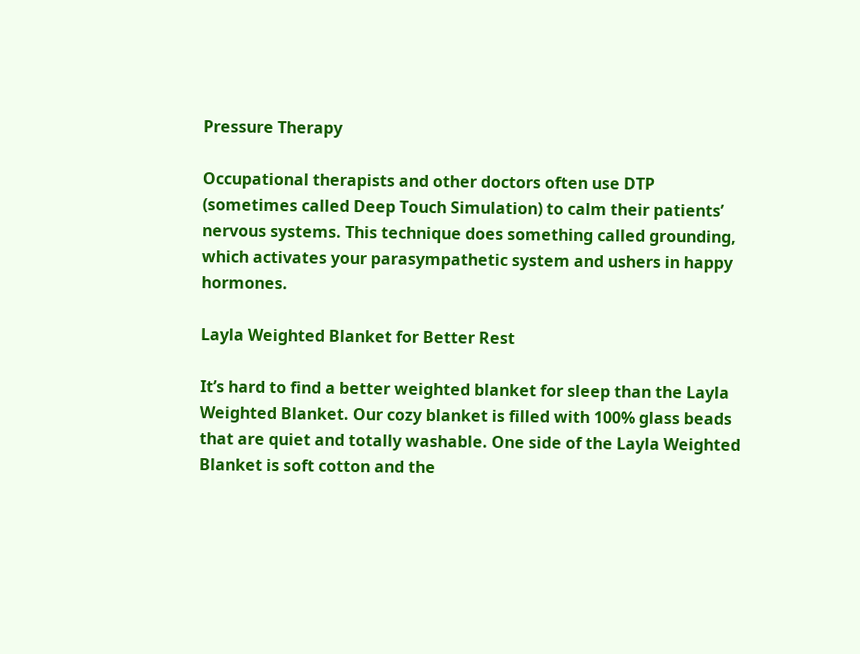Pressure Therapy

Occupational therapists and other doctors often use DTP (sometimes called Deep Touch Simulation) to calm their patients’ nervous systems. This technique does something called grounding, which activates your parasympathetic system and ushers in happy hormones.

Layla Weighted Blanket for Better Rest

It’s hard to find a better weighted blanket for sleep than the Layla Weighted Blanket. Our cozy blanket is filled with 100% glass beads that are quiet and totally washable. One side of the Layla Weighted Blanket is soft cotton and the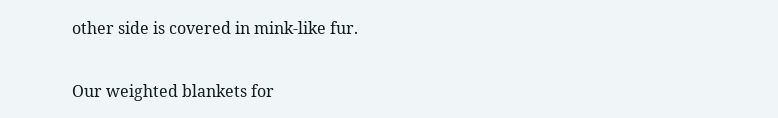other side is covered in mink-like fur.

Our weighted blankets for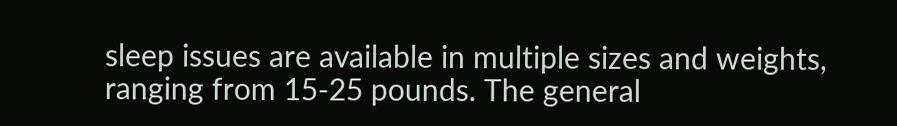sleep issues are available in multiple sizes and weights, ranging from 15-25 pounds. The general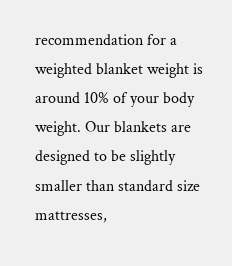recommendation for a weighted blanket weight is around 10% of your body weight. Our blankets are designed to be slightly smaller than standard size mattresses,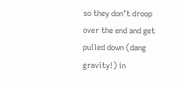so they don’t droop over the end and get pulled down (dang gravity!) in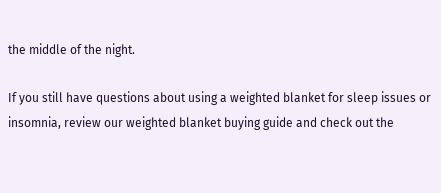the middle of the night.

If you still have questions about using a weighted blanket for sleep issues or insomnia, review our weighted blanket buying guide and check out the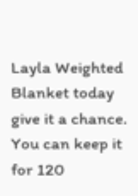Layla Weighted Blanket today give it a chance. You can keep it for 120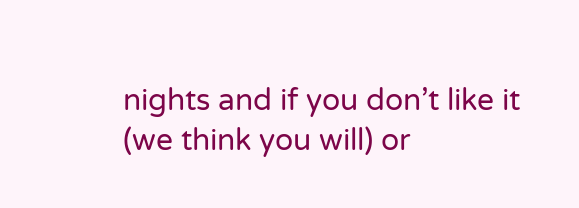nights and if you don’t like it (we think you will) or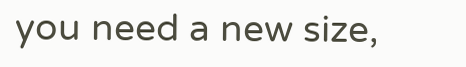you need a new size,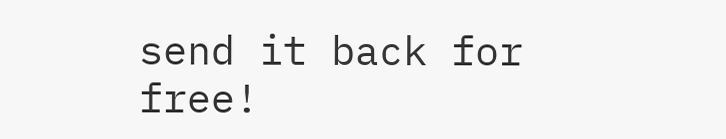send it back for free!